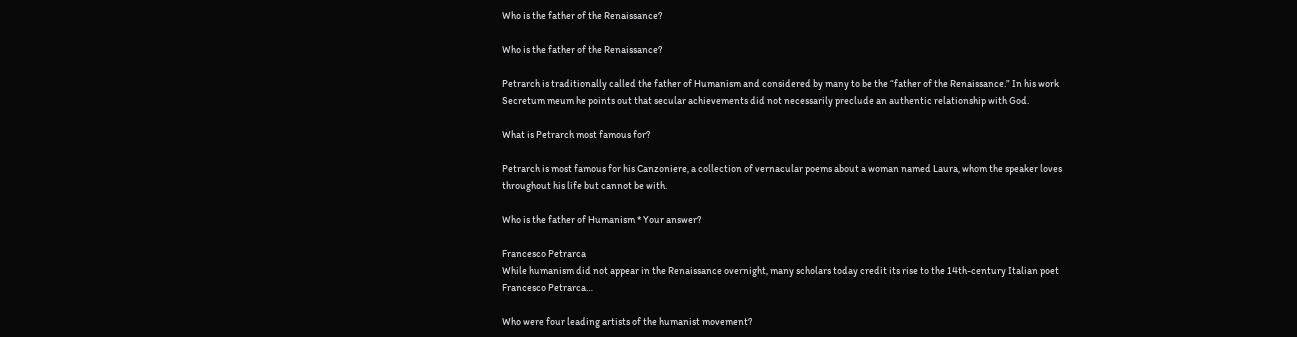Who is the father of the Renaissance?

Who is the father of the Renaissance?

Petrarch is traditionally called the father of Humanism and considered by many to be the “father of the Renaissance.” In his work Secretum meum he points out that secular achievements did not necessarily preclude an authentic relationship with God.

What is Petrarch most famous for?

Petrarch is most famous for his Canzoniere, a collection of vernacular poems about a woman named Laura, whom the speaker loves throughout his life but cannot be with.

Who is the father of Humanism * Your answer?

Francesco Petrarca
While humanism did not appear in the Renaissance overnight, many scholars today credit its rise to the 14th-century Italian poet Francesco Petrarca…

Who were four leading artists of the humanist movement?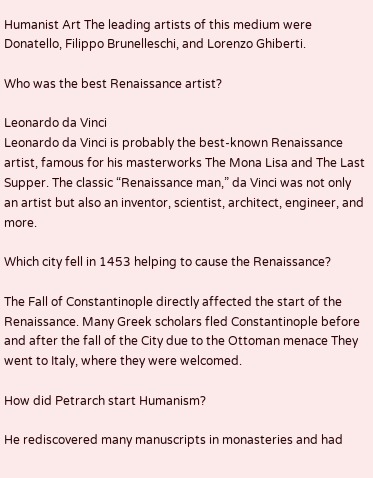Humanist Art The leading artists of this medium were Donatello, Filippo Brunelleschi, and Lorenzo Ghiberti.

Who was the best Renaissance artist?

Leonardo da Vinci
Leonardo da Vinci is probably the best-known Renaissance artist, famous for his masterworks The Mona Lisa and The Last Supper. The classic “Renaissance man,” da Vinci was not only an artist but also an inventor, scientist, architect, engineer, and more.

Which city fell in 1453 helping to cause the Renaissance?

The Fall of Constantinople directly affected the start of the Renaissance. Many Greek scholars fled Constantinople before and after the fall of the City due to the Ottoman menace They went to Italy, where they were welcomed.

How did Petrarch start Humanism?

He rediscovered many manuscripts in monasteries and had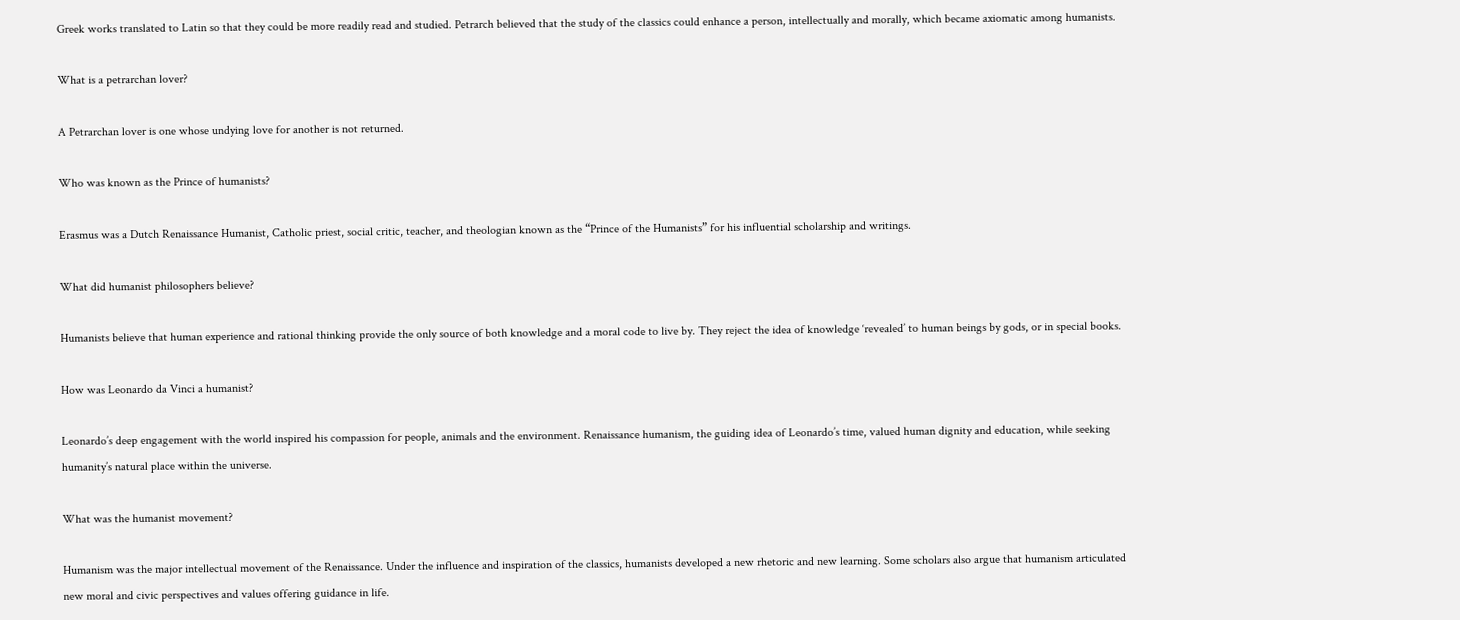Greek works translated to Latin so that they could be more readily read and studied. Petrarch believed that the study of the classics could enhance a person, intellectually and morally, which became axiomatic among humanists.

What is a petrarchan lover?

A Petrarchan lover is one whose undying love for another is not returned.

Who was known as the Prince of humanists?

Erasmus was a Dutch Renaissance Humanist, Catholic priest, social critic, teacher, and theologian known as the “Prince of the Humanists” for his influential scholarship and writings.

What did humanist philosophers believe?

Humanists believe that human experience and rational thinking provide the only source of both knowledge and a moral code to live by. They reject the idea of knowledge ‘revealed’ to human beings by gods, or in special books.

How was Leonardo da Vinci a humanist?

Leonardo’s deep engagement with the world inspired his compassion for people, animals and the environment. Renaissance humanism, the guiding idea of Leonardo’s time, valued human dignity and education, while seeking humanity’s natural place within the universe.

What was the humanist movement?

Humanism was the major intellectual movement of the Renaissance. Under the influence and inspiration of the classics, humanists developed a new rhetoric and new learning. Some scholars also argue that humanism articulated new moral and civic perspectives and values offering guidance in life.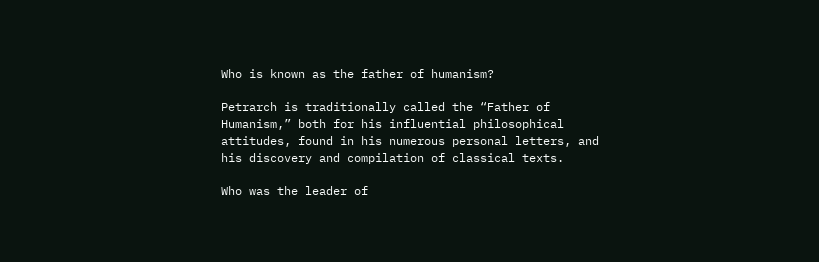Who is known as the father of humanism?

Petrarch is traditionally called the “Father of Humanism,” both for his influential philosophical attitudes, found in his numerous personal letters, and his discovery and compilation of classical texts.

Who was the leader of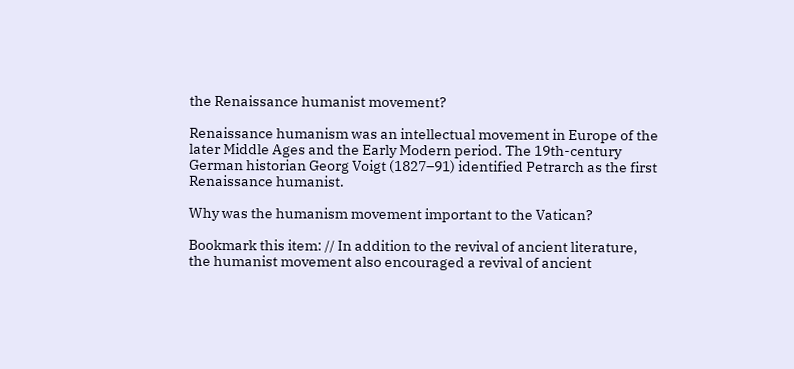the Renaissance humanist movement?

Renaissance humanism was an intellectual movement in Europe of the later Middle Ages and the Early Modern period. The 19th-century German historian Georg Voigt (1827–91) identified Petrarch as the first Renaissance humanist.

Why was the humanism movement important to the Vatican?

Bookmark this item: // In addition to the revival of ancient literature, the humanist movement also encouraged a revival of ancient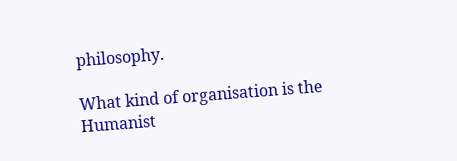philosophy.

What kind of organisation is the Humanist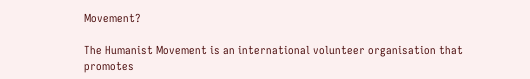Movement?

The Humanist Movement is an international volunteer organisation that promotes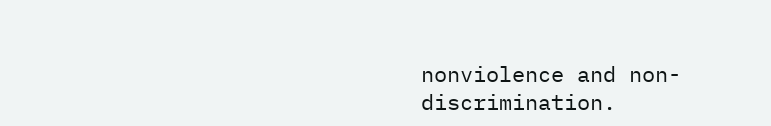nonviolence and non-discrimination.